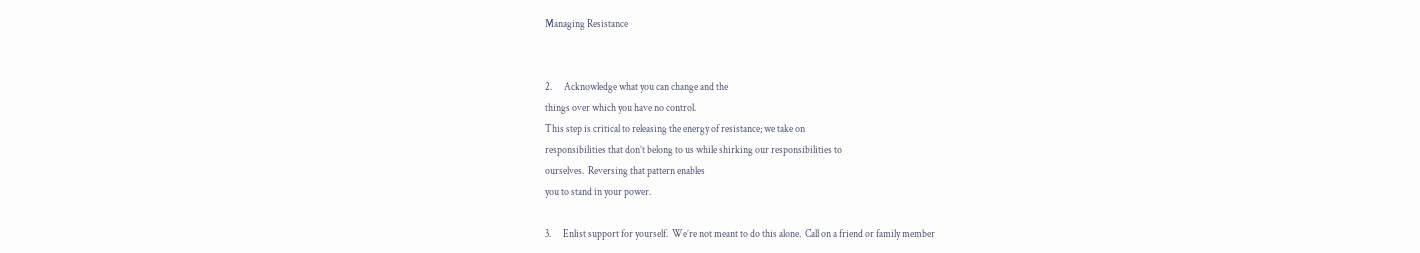Managing Resistance


2.      Acknowledge what you can change and the
things over which you have no control.
This step is critical to releasing the energy of resistance; we take on
responsibilities that don’t belong to us while shirking our responsibilities to
ourselves.  Reversing that pattern enables
you to stand in your power.

3.      Enlist support for yourself.  We’re not meant to do this alone.  Call on a friend or family member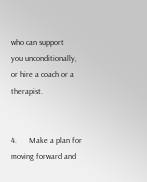who can support
you unconditionally, or hire a coach or a therapist.


4.      Make a plan for moving forward and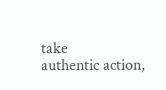take
authentic action,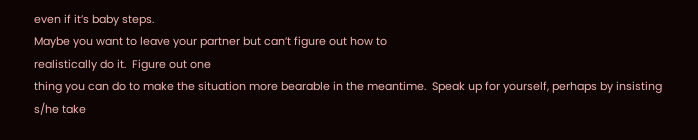even if it’s baby steps.
Maybe you want to leave your partner but can’t figure out how to
realistically do it.  Figure out one
thing you can do to make the situation more bearable in the meantime.  Speak up for yourself, perhaps by insisting
s/he take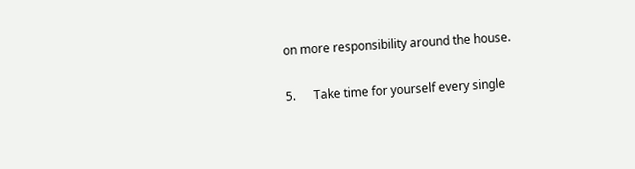on more responsibility around the house.

5.      Take time for yourself every single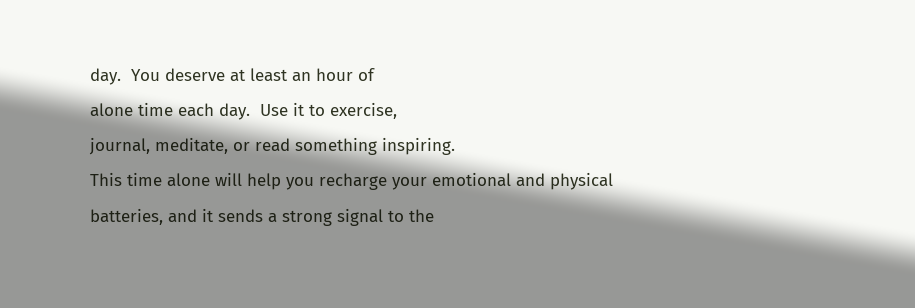day.  You deserve at least an hour of
alone time each day.  Use it to exercise,
journal, meditate, or read something inspiring.
This time alone will help you recharge your emotional and physical
batteries, and it sends a strong signal to the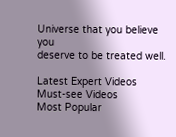Universe that you believe you
deserve to be treated well.

Latest Expert Videos
Must-see Videos
Most Popular